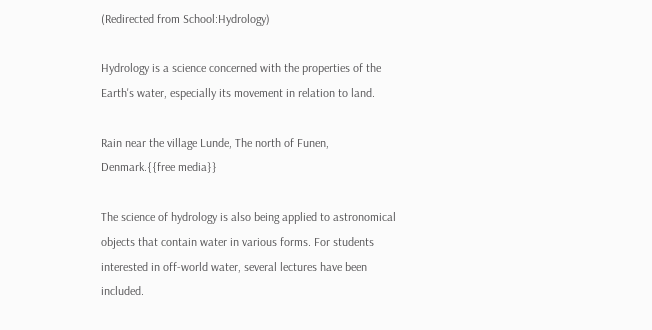(Redirected from School:Hydrology)

Hydrology is a science concerned with the properties of the Earth's water, especially its movement in relation to land.

Rain near the village Lunde, The north of Funen, Denmark.{{free media}}

The science of hydrology is also being applied to astronomical objects that contain water in various forms. For students interested in off-world water, several lectures have been included.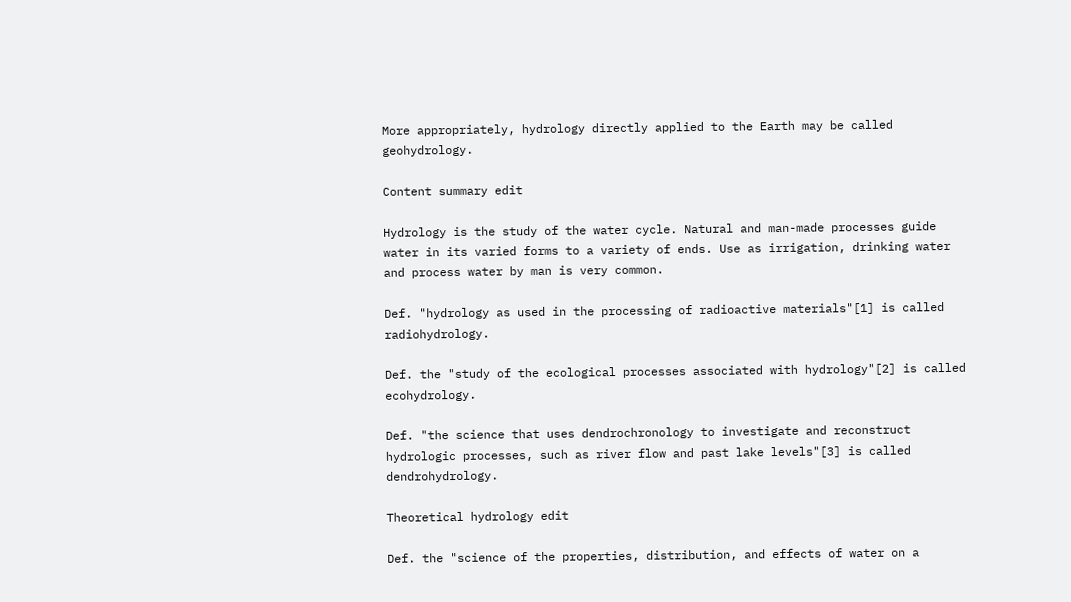More appropriately, hydrology directly applied to the Earth may be called geohydrology.

Content summary edit

Hydrology is the study of the water cycle. Natural and man-made processes guide water in its varied forms to a variety of ends. Use as irrigation, drinking water and process water by man is very common.

Def. "hydrology as used in the processing of radioactive materials"[1] is called radiohydrology.

Def. the "study of the ecological processes associated with hydrology"[2] is called ecohydrology.

Def. "the science that uses dendrochronology to investigate and reconstruct hydrologic processes, such as river flow and past lake levels"[3] is called dendrohydrology.

Theoretical hydrology edit

Def. the "science of the properties, distribution, and effects of water on a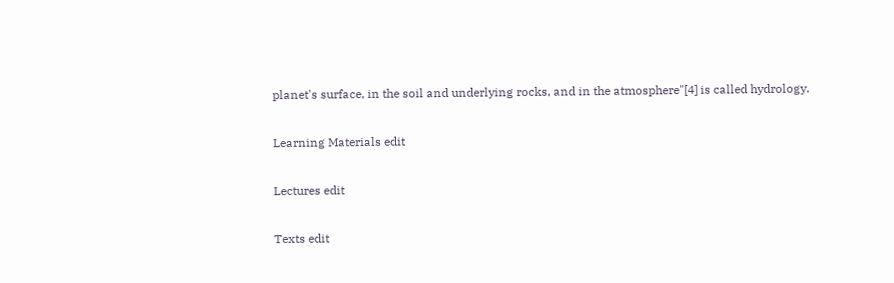planet's surface, in the soil and underlying rocks, and in the atmosphere"[4] is called hydrology.

Learning Materials edit

Lectures edit

Texts edit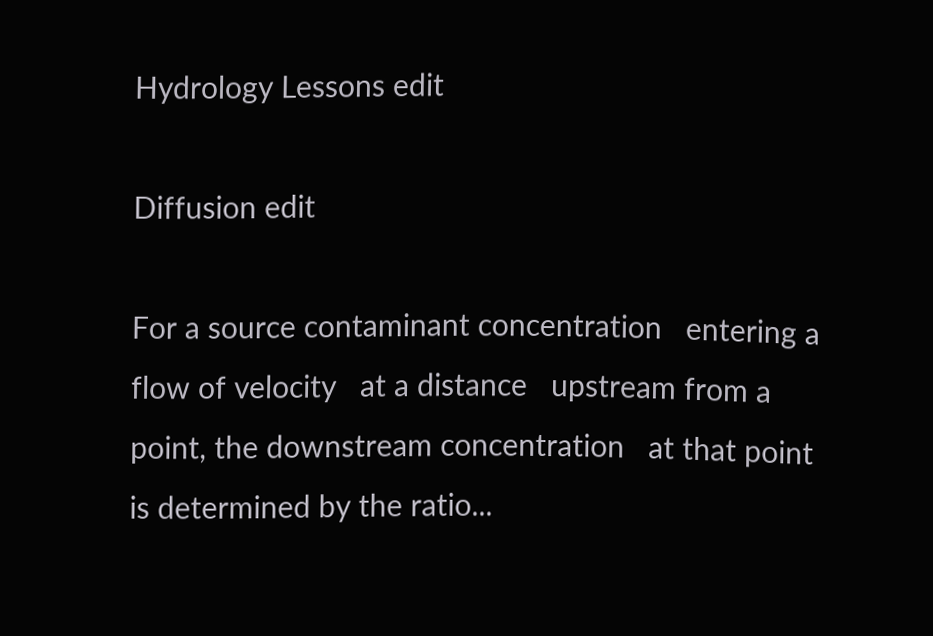Hydrology Lessons edit

Diffusion edit

For a source contaminant concentration   entering a flow of velocity   at a distance   upstream from a point, the downstream concentration   at that point is determined by the ratio...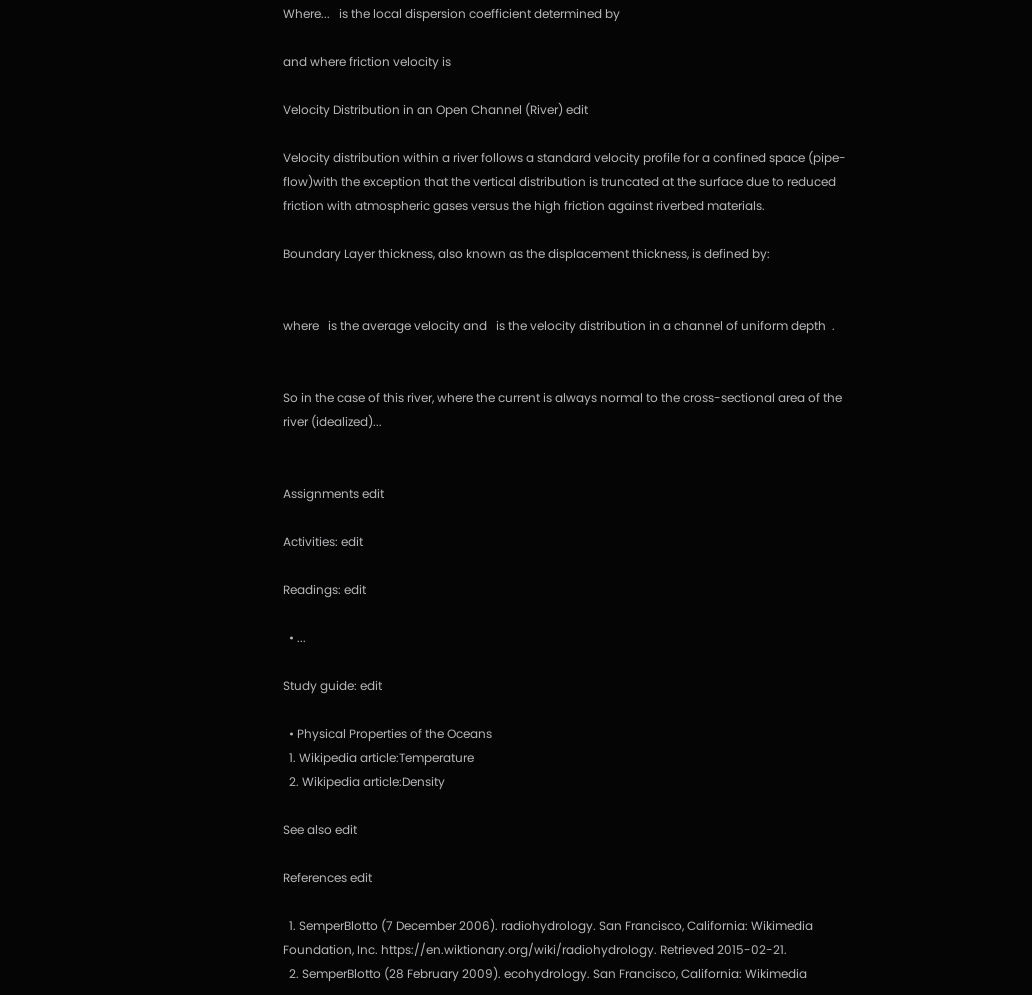Where...   is the local dispersion coefficient determined by

and where friction velocity is

Velocity Distribution in an Open Channel (River) edit

Velocity distribution within a river follows a standard velocity profile for a confined space (pipe-flow)with the exception that the vertical distribution is truncated at the surface due to reduced friction with atmospheric gases versus the high friction against riverbed materials.

Boundary Layer thickness, also known as the displacement thickness, is defined by:


where   is the average velocity and   is the velocity distribution in a channel of uniform depth  .


So in the case of this river, where the current is always normal to the cross-sectional area of the river (idealized)...


Assignments edit

Activities: edit

Readings: edit

  • ...

Study guide: edit

  • Physical Properties of the Oceans
  1. Wikipedia article:Temperature
  2. Wikipedia article:Density

See also edit

References edit

  1. SemperBlotto (7 December 2006). radiohydrology. San Francisco, California: Wikimedia Foundation, Inc. https://en.wiktionary.org/wiki/radiohydrology. Retrieved 2015-02-21.
  2. SemperBlotto (28 February 2009). ecohydrology. San Francisco, California: Wikimedia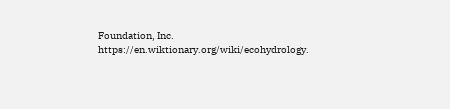Foundation, Inc. https://en.wiktionary.org/wiki/ecohydrology.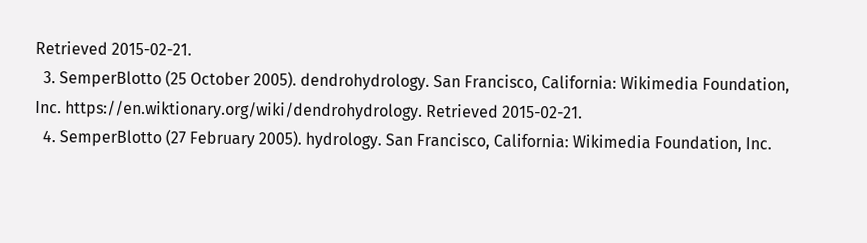Retrieved 2015-02-21.
  3. SemperBlotto (25 October 2005). dendrohydrology. San Francisco, California: Wikimedia Foundation, Inc. https://en.wiktionary.org/wiki/dendrohydrology. Retrieved 2015-02-21.
  4. SemperBlotto (27 February 2005). hydrology. San Francisco, California: Wikimedia Foundation, Inc.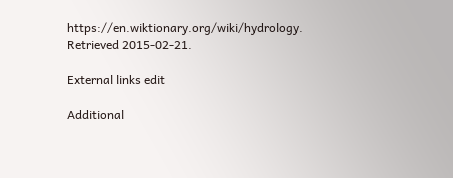https://en.wiktionary.org/wiki/hydrology. Retrieved 2015-02-21.

External links edit

Additional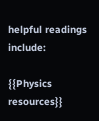helpful readings include:

{{Physics resources}}